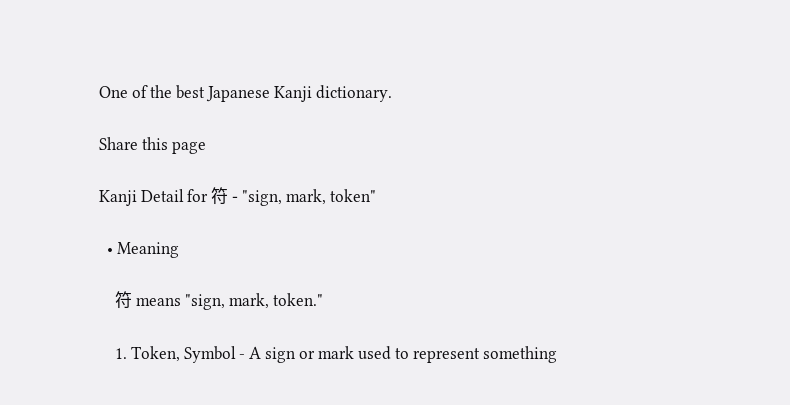One of the best Japanese Kanji dictionary.

Share this page

Kanji Detail for 符 - "sign, mark, token"

  • Meaning

    符 means "sign, mark, token."

    1. Token, Symbol - A sign or mark used to represent something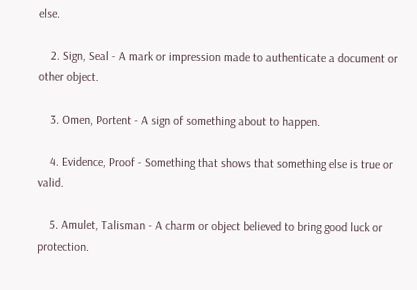else.

    2. Sign, Seal - A mark or impression made to authenticate a document or other object.

    3. Omen, Portent - A sign of something about to happen.

    4. Evidence, Proof - Something that shows that something else is true or valid.

    5. Amulet, Talisman - A charm or object believed to bring good luck or protection.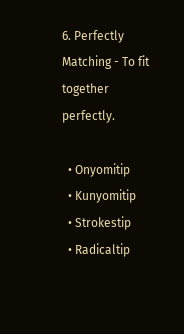6. Perfectly Matching - To fit together perfectly.

  • Onyomitip
  • Kunyomitip
  • Strokestip
  • Radicaltip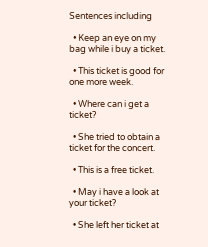Sentences including

  • Keep an eye on my bag while i buy a ticket.

  • This ticket is good for one more week.

  • Where can i get a ticket?

  • She tried to obtain a ticket for the concert.

  • This is a free ticket.

  • May i have a look at your ticket?

  • She left her ticket at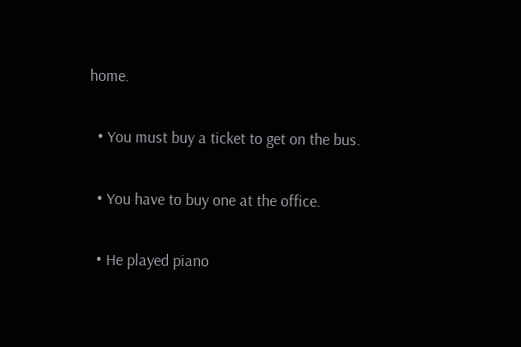home.

  • You must buy a ticket to get on the bus.

  • You have to buy one at the office.

  • He played piano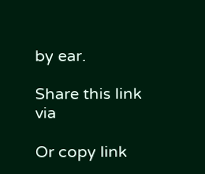by ear.

Share this link via

Or copy link